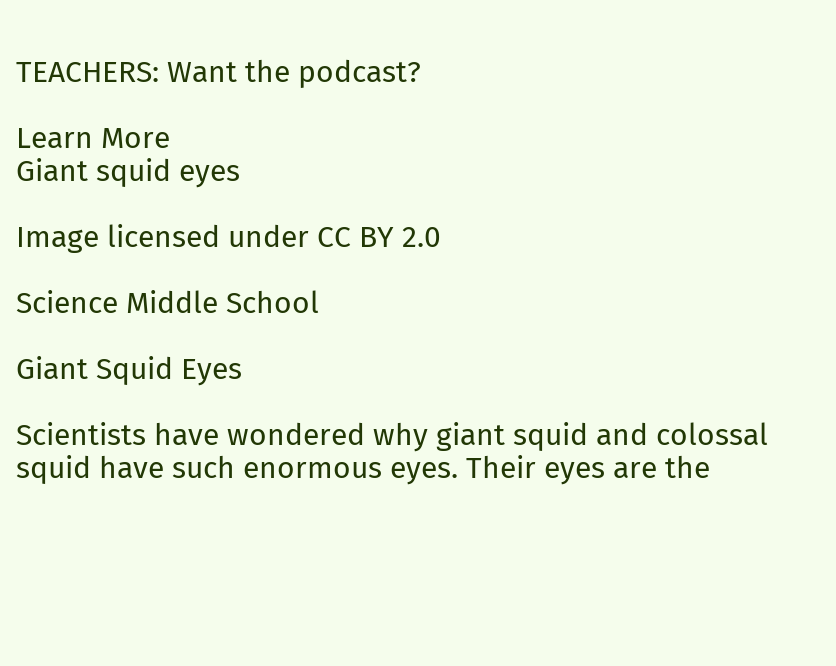TEACHERS: Want the podcast?

Learn More
Giant squid eyes

Image licensed under CC BY 2.0

Science Middle School

Giant Squid Eyes

Scientists have wondered why giant squid and colossal squid have such enormous eyes. Their eyes are the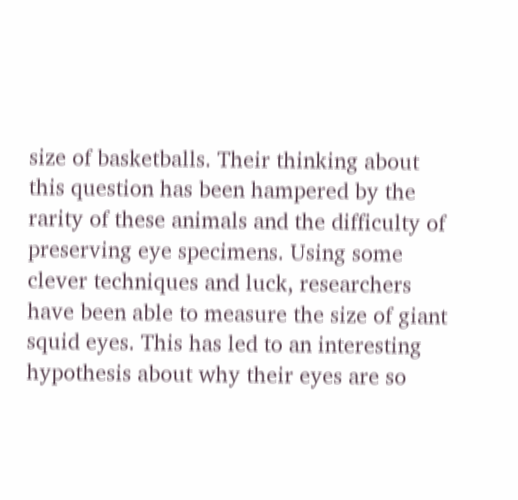size of basketballs. Their thinking about this question has been hampered by the rarity of these animals and the difficulty of preserving eye specimens. Using some clever techniques and luck, researchers have been able to measure the size of giant squid eyes. This has led to an interesting hypothesis about why their eyes are so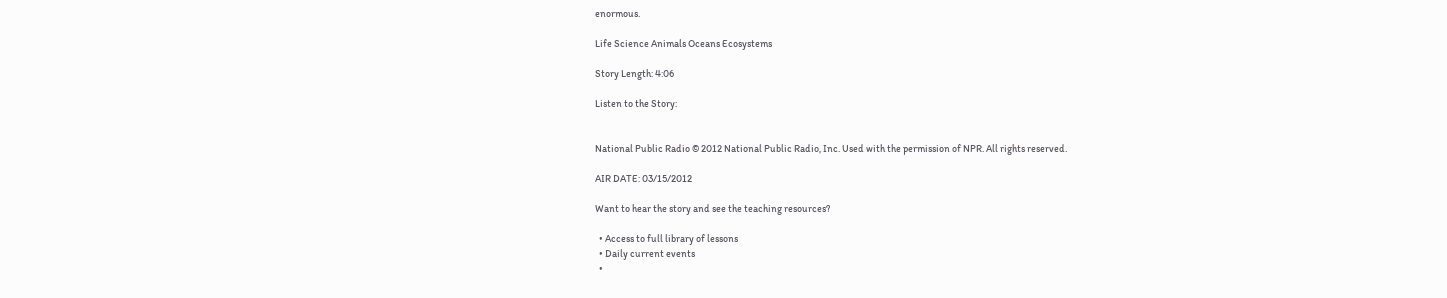enormous.

Life Science Animals Oceans Ecosystems

Story Length: 4:06

Listen to the Story:


National Public Radio © 2012 National Public Radio, Inc. Used with the permission of NPR. All rights reserved.

AIR DATE: 03/15/2012

Want to hear the story and see the teaching resources?

  • Access to full library of lessons
  • Daily current events
  •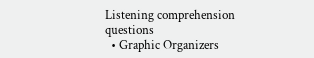Listening comprehension questions
  • Graphic Organizers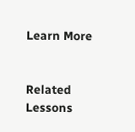Learn More


Related Lessons